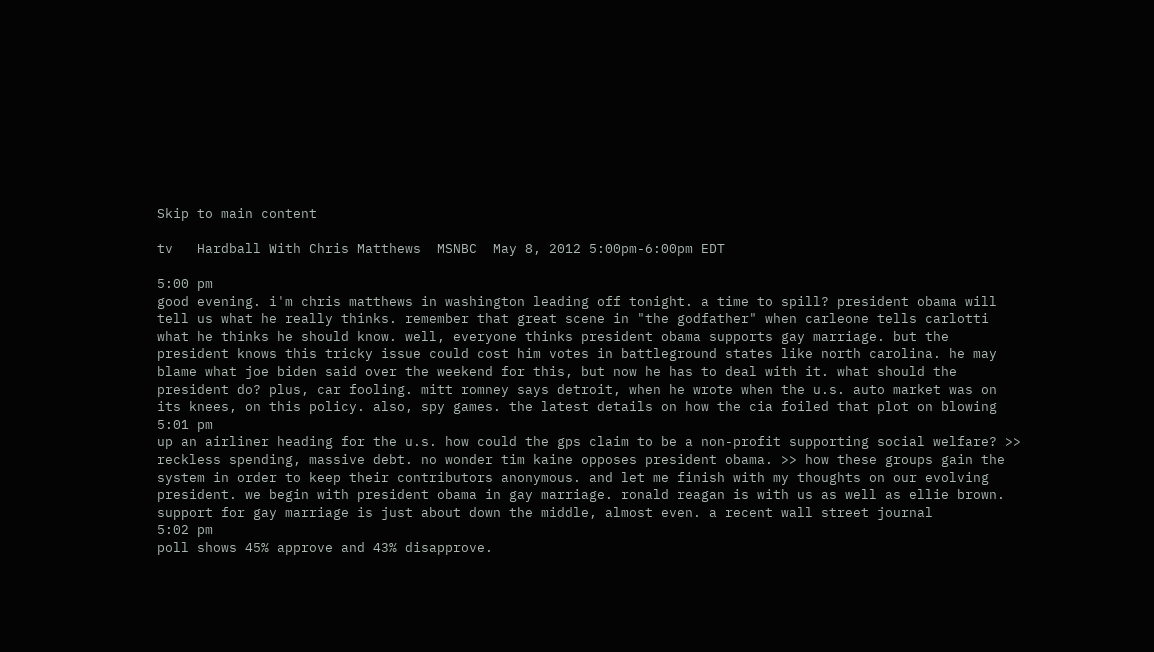Skip to main content

tv   Hardball With Chris Matthews  MSNBC  May 8, 2012 5:00pm-6:00pm EDT

5:00 pm
good evening. i'm chris matthews in washington leading off tonight. a time to spill? president obama will tell us what he really thinks. remember that great scene in "the godfather" when carleone tells carlotti what he thinks he should know. well, everyone thinks president obama supports gay marriage. but the president knows this tricky issue could cost him votes in battleground states like north carolina. he may blame what joe biden said over the weekend for this, but now he has to deal with it. what should the president do? plus, car fooling. mitt romney says detroit, when he wrote when the u.s. auto market was on its knees, on this policy. also, spy games. the latest details on how the cia foiled that plot on blowing
5:01 pm
up an airliner heading for the u.s. how could the gps claim to be a non-profit supporting social welfare? >> reckless spending, massive debt. no wonder tim kaine opposes president obama. >> how these groups gain the system in order to keep their contributors anonymous. and let me finish with my thoughts on our evolving president. we begin with president obama in gay marriage. ronald reagan is with us as well as ellie brown. support for gay marriage is just about down the middle, almost even. a recent wall street journal
5:02 pm
poll shows 45% approve and 43% disapprove.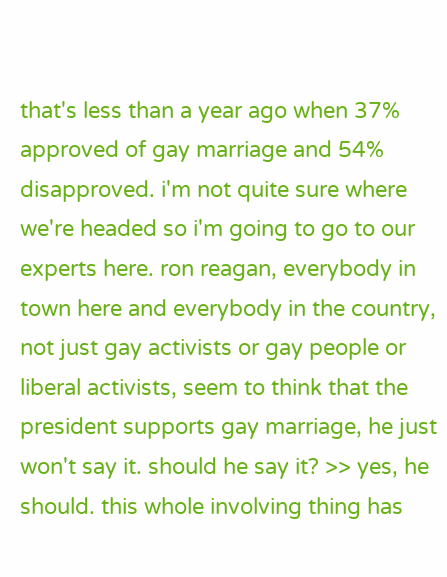that's less than a year ago when 37% approved of gay marriage and 54% disapproved. i'm not quite sure where we're headed so i'm going to go to our experts here. ron reagan, everybody in town here and everybody in the country, not just gay activists or gay people or liberal activists, seem to think that the president supports gay marriage, he just won't say it. should he say it? >> yes, he should. this whole involving thing has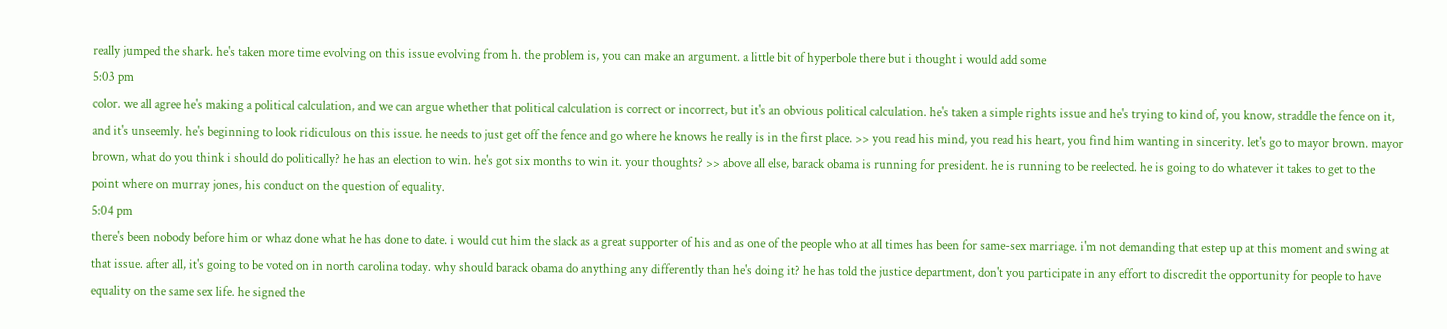really jumped the shark. he's taken more time evolving on this issue evolving from h. the problem is, you can make an argument. a little bit of hyperbole there but i thought i would add some
5:03 pm
color. we all agree he's making a political calculation, and we can argue whether that political calculation is correct or incorrect, but it's an obvious political calculation. he's taken a simple rights issue and he's trying to kind of, you know, straddle the fence on it, and it's unseemly. he's beginning to look ridiculous on this issue. he needs to just get off the fence and go where he knows he really is in the first place. >> you read his mind, you read his heart, you find him wanting in sincerity. let's go to mayor brown. mayor brown, what do you think i should do politically? he has an election to win. he's got six months to win it. your thoughts? >> above all else, barack obama is running for president. he is running to be reelected. he is going to do whatever it takes to get to the point where on murray jones, his conduct on the question of equality.
5:04 pm
there's been nobody before him or whaz done what he has done to date. i would cut him the slack as a great supporter of his and as one of the people who at all times has been for same-sex marriage. i'm not demanding that estep up at this moment and swing at that issue. after all, it's going to be voted on in north carolina today. why should barack obama do anything any differently than he's doing it? he has told the justice department, don't you participate in any effort to discredit the opportunity for people to have equality on the same sex life. he signed the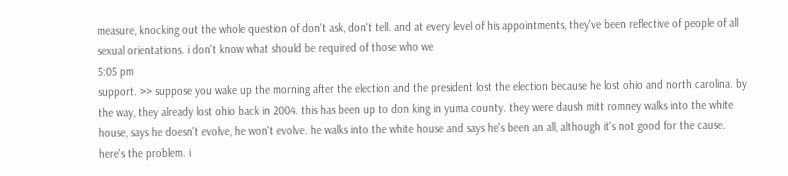measure, knocking out the whole question of don't ask, don't tell. and at every level of his appointments, they've been reflective of people of all sexual orientations. i don't know what should be required of those who we
5:05 pm
support. >> suppose you wake up the morning after the election and the president lost the election because he lost ohio and north carolina. by the way, they already lost ohio back in 2004. this has been up to don king in yuma county. they were daush mitt romney walks into the white house, says he doesn't evolve, he won't evolve. he walks into the white house and says he's been an all, although it's not good for the cause. here's the problem. i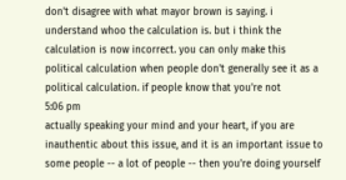don't disagree with what mayor brown is saying. i understand whoo the calculation is. but i think the calculation is now incorrect. you can only make this political calculation when people don't generally see it as a political calculation. if people know that you're not
5:06 pm
actually speaking your mind and your heart, if you are inauthentic about this issue, and it is an important issue to some people -- a lot of people -- then you're doing yourself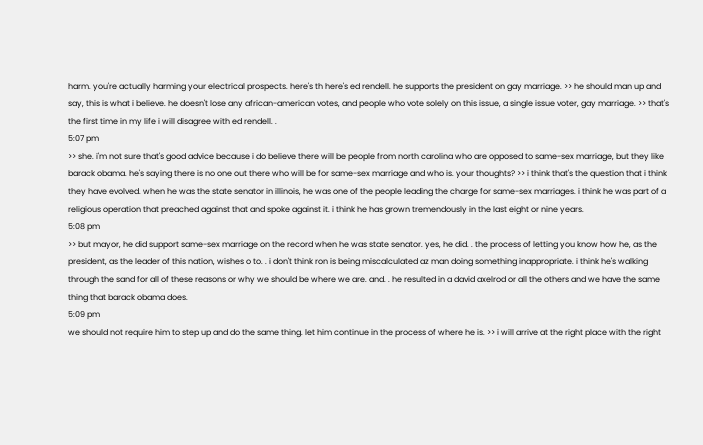harm. you're actually harming your electrical prospects. here's th here's ed rendell. he supports the president on gay marriage. >> he should man up and say, this is what i believe. he doesn't lose any african-american votes, and people who vote solely on this issue, a single issue voter, gay marriage. >> that's the first time in my life i will disagree with ed rendell. .
5:07 pm
>> she. i'm not sure that's good advice because i do believe there will be people from north carolina who are opposed to same-sex marriage, but they like barack obama. he's saying there is no one out there who will be for same-sex marriage and who is. your thoughts? >> i think that's the question that i think they have evolved. when he was the state senator in illinois, he was one of the people leading the charge for same-sex marriages. i think he was part of a religious operation that preached against that and spoke against it. i think he has grown tremendously in the last eight or nine years.
5:08 pm
>> but mayor, he did support same-sex marriage on the record when he was state senator. yes, he did. . the process of letting you know how he, as the president, as the leader of this nation, wishes o to. . i don't think ron is being miscalculated az man doing something inappropriate. i think he's walking through the sand for all of these reasons or why we should be where we are. and. . he resulted in a david axelrod or all the others and we have the same thing that barack obama does.
5:09 pm
we should not require him to step up and do the same thing. let him continue in the process of where he is. >> i will arrive at the right place with the right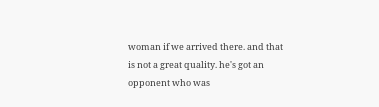woman if we arrived there. and that is not a great quality. he's got an opponent who was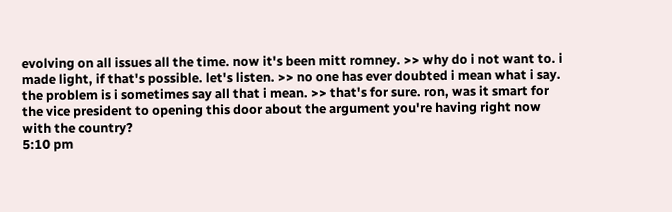evolving on all issues all the time. now it's been mitt romney. >> why do i not want to. i made light, if that's possible. let's listen. >> no one has ever doubted i mean what i say. the problem is i sometimes say all that i mean. >> that's for sure. ron, was it smart for the vice president to opening this door about the argument you're having right now with the country?
5:10 pm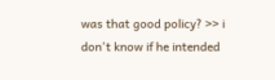was that good policy? >> i don't know if he intended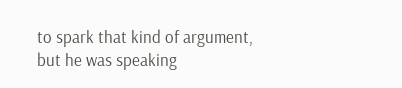to spark that kind of argument, but he was speaking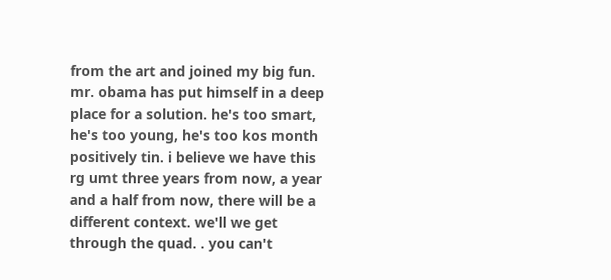from the art and joined my big fun. mr. obama has put himself in a deep place for a solution. he's too smart, he's too young, he's too kos month positively tin. i believe we have this rg umt three years from now, a year and a half from now, there will be a different context. we'll we get through the quad. . you can't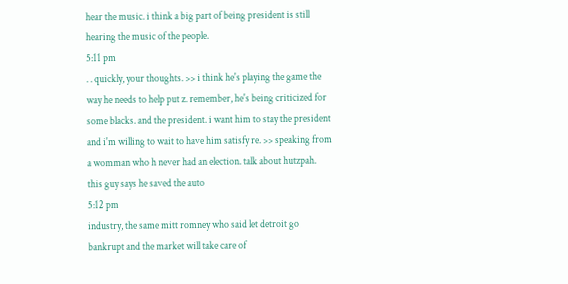hear the music. i think a big part of being president is still hearing the music of the people.
5:11 pm
. . quickly, your thoughts. >> i think he's playing the game the way he needs to help put z. remember, he's being criticized for some blacks. and the president. i want him to stay the president and i'm willing to wait to have him satisfy re. >> speaking from a womman who h never had an election. talk about hutzpah. this guy says he saved the auto
5:12 pm
industry, the same mitt romney who said let detroit go bankrupt and the market will take care of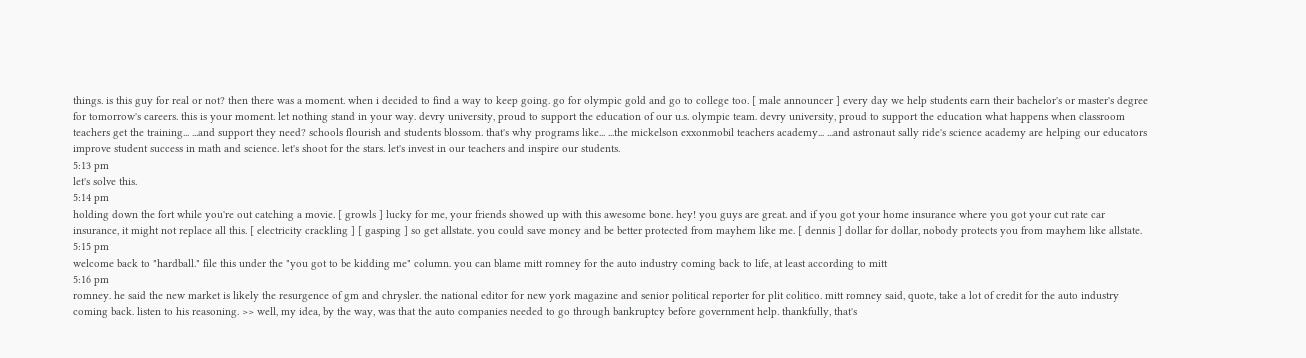things. is this guy for real or not? then there was a moment. when i decided to find a way to keep going. go for olympic gold and go to college too. [ male announcer ] every day we help students earn their bachelor's or master's degree for tomorrow's careers. this is your moment. let nothing stand in your way. devry university, proud to support the education of our u.s. olympic team. devry university, proud to support the education what happens when classroom teachers get the training... ...and support they need? schools flourish and students blossom. that's why programs like... ...the mickelson exxonmobil teachers academy... ...and astronaut sally ride's science academy are helping our educators improve student success in math and science. let's shoot for the stars. let's invest in our teachers and inspire our students.
5:13 pm
let's solve this.
5:14 pm
holding down the fort while you're out catching a movie. [ growls ] lucky for me, your friends showed up with this awesome bone. hey! you guys are great. and if you got your home insurance where you got your cut rate car insurance, it might not replace all this. [ electricity crackling ] [ gasping ] so get allstate. you could save money and be better protected from mayhem like me. [ dennis ] dollar for dollar, nobody protects you from mayhem like allstate.
5:15 pm
welcome back to "hardball." file this under the "you got to be kidding me" column. you can blame mitt romney for the auto industry coming back to life, at least according to mitt
5:16 pm
romney. he said the new market is likely the resurgence of gm and chrysler. the national editor for new york magazine and senior political reporter for plit colitico. mitt romney said, quote, take a lot of credit for the auto industry coming back. listen to his reasoning. >> well, my idea, by the way, was that the auto companies needed to go through bankruptcy before government help. thankfully, that's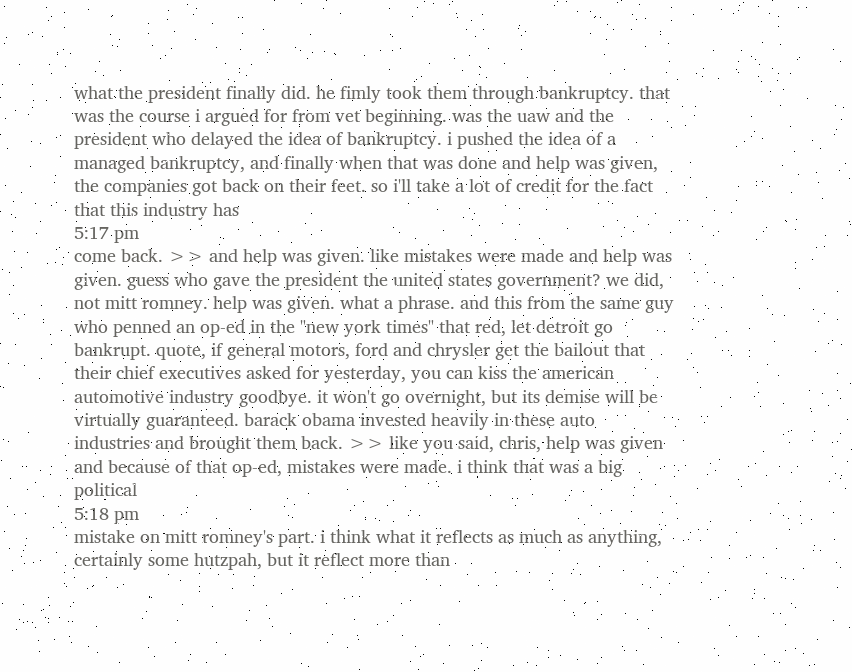what the president finally did. he fimly took them through bankruptcy. that was the course i argued for from vet beginning. was the uaw and the president who delayed the idea of bankruptcy. i pushed the idea of a managed bankruptcy, and finally when that was done and help was given, the companies got back on their feet. so i'll take a lot of credit for the fact that this industry has
5:17 pm
come back. >> and help was given. like mistakes were made and help was given. guess who gave the president the united states government? we did, not mitt romney. help was given. what a phrase. and this from the same guy who penned an op-ed in the "new york times" that red, let detroit go bankrupt. quote, if general motors, ford and chrysler get the bailout that their chief executives asked for yesterday, you can kiss the american automotive industry goodbye. it won't go overnight, but its demise will be virtually guaranteed. barack obama invested heavily in these auto industries and brought them back. >> like you said, chris, help was given and because of that op-ed, mistakes were made. i think that was a big political
5:18 pm
mistake on mitt romney's part. i think what it reflects as much as anything, certainly some hutzpah, but it reflect more than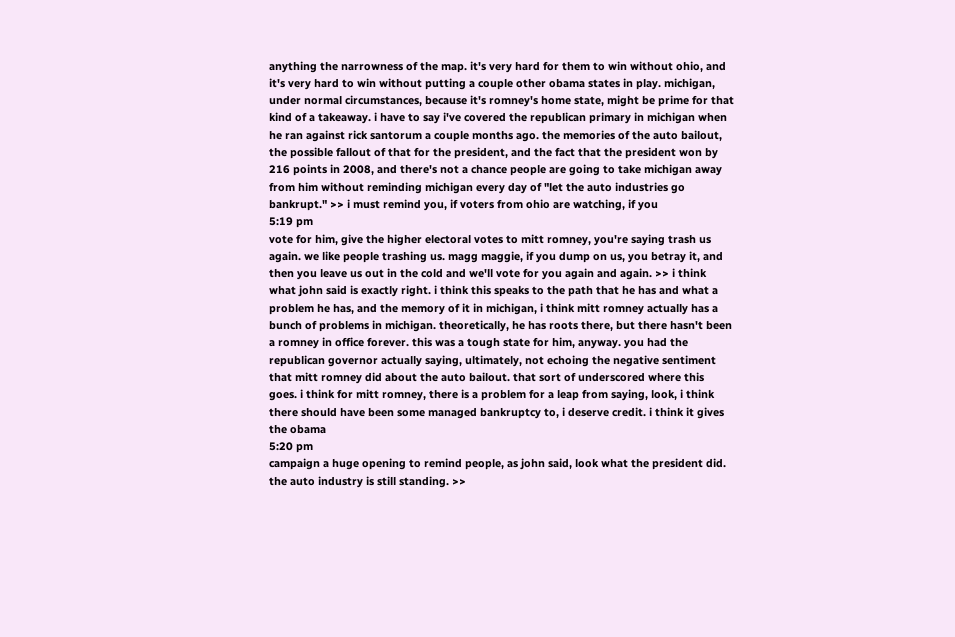anything the narrowness of the map. it's very hard for them to win without ohio, and it's very hard to win without putting a couple other obama states in play. michigan, under normal circumstances, because it's romney's home state, might be prime for that kind of a takeaway. i have to say i've covered the republican primary in michigan when he ran against rick santorum a couple months ago. the memories of the auto bailout, the possible fallout of that for the president, and the fact that the president won by 216 points in 2008, and there's not a chance people are going to take michigan away from him without reminding michigan every day of "let the auto industries go bankrupt." >> i must remind you, if voters from ohio are watching, if you
5:19 pm
vote for him, give the higher electoral votes to mitt romney, you're saying trash us again. we like people trashing us. magg maggie, if you dump on us, you betray it, and then you leave us out in the cold and we'll vote for you again and again. >> i think what john said is exactly right. i think this speaks to the path that he has and what a problem he has, and the memory of it in michigan, i think mitt romney actually has a bunch of problems in michigan. theoretically, he has roots there, but there hasn't been a romney in office forever. this was a tough state for him, anyway. you had the republican governor actually saying, ultimately, not echoing the negative sentiment that mitt romney did about the auto bailout. that sort of underscored where this goes. i think for mitt romney, there is a problem for a leap from saying, look, i think there should have been some managed bankruptcy to, i deserve credit. i think it gives the obama
5:20 pm
campaign a huge opening to remind people, as john said, look what the president did. the auto industry is still standing. >>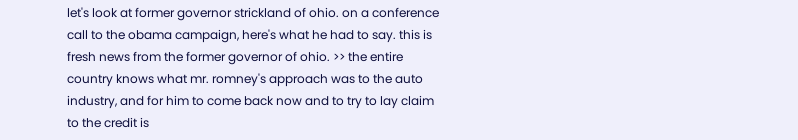let's look at former governor strickland of ohio. on a conference call to the obama campaign, here's what he had to say. this is fresh news from the former governor of ohio. >> the entire country knows what mr. romney's approach was to the auto industry, and for him to come back now and to try to lay claim to the credit is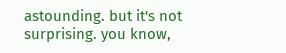astounding. but it's not surprising. you know,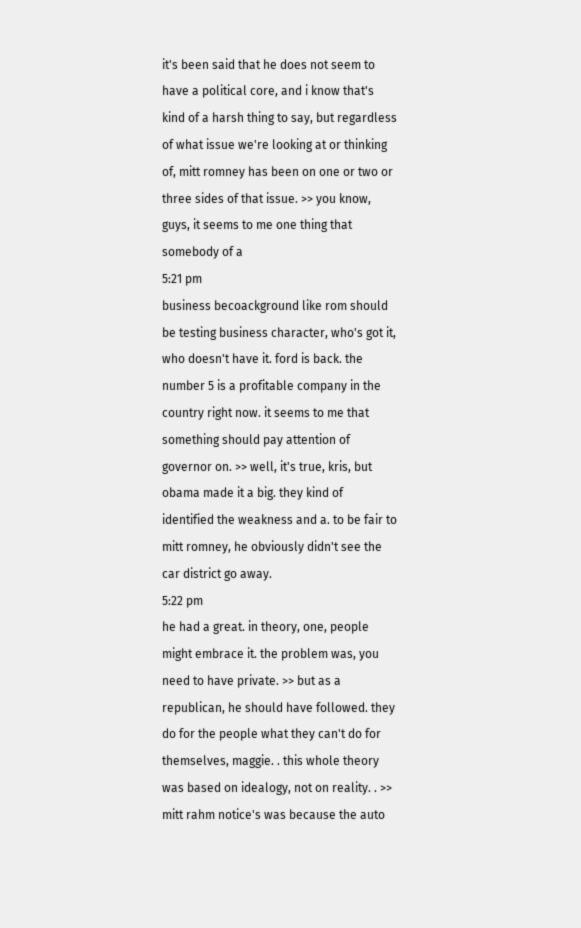it's been said that he does not seem to have a political core, and i know that's kind of a harsh thing to say, but regardless of what issue we're looking at or thinking of, mitt romney has been on one or two or three sides of that issue. >> you know, guys, it seems to me one thing that somebody of a
5:21 pm
business becoackground like rom should be testing business character, who's got it, who doesn't have it. ford is back. the number 5 is a profitable company in the country right now. it seems to me that something should pay attention of governor on. >> well, it's true, kris, but obama made it a big. they kind of identified the weakness and a. to be fair to mitt romney, he obviously didn't see the car district go away.
5:22 pm
he had a great. in theory, one, people might embrace it. the problem was, you need to have private. >> but as a republican, he should have followed. they do for the people what they can't do for themselves, maggie. . this whole theory was based on idealogy, not on reality. . >> mitt rahm notice's was because the auto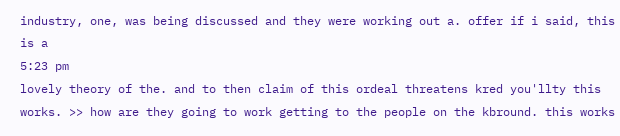industry, one, was being discussed and they were working out a. offer if i said, this is a
5:23 pm
lovely theory of the. and to then claim of this ordeal threatens kred you'llty this works. >> how are they going to work getting to the people on the kbround. this works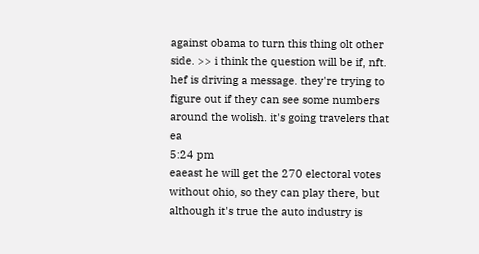against obama to turn this thing olt other side. >> i think the question will be if, nft. hef is driving a message. they're trying to figure out if they can see some numbers around the wolish. it's going travelers that ea
5:24 pm
eaeast he will get the 270 electoral votes without ohio, so they can play there, but although it's true the auto industry is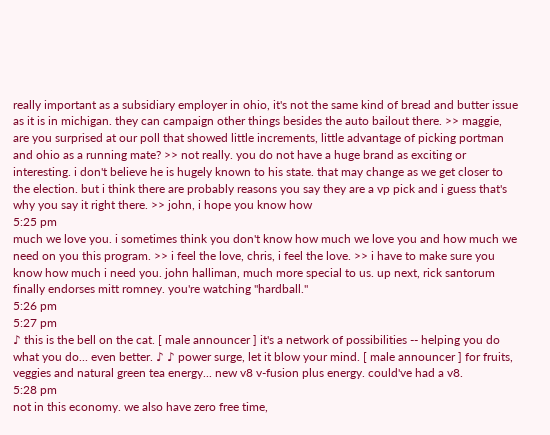really important as a subsidiary employer in ohio, it's not the same kind of bread and butter issue as it is in michigan. they can campaign other things besides the auto bailout there. >> maggie, are you surprised at our poll that showed little increments, little advantage of picking portman and ohio as a running mate? >> not really. you do not have a huge brand as exciting or interesting. i don't believe he is hugely known to his state. that may change as we get closer to the election. but i think there are probably reasons you say they are a vp pick and i guess that's why you say it right there. >> john, i hope you know how
5:25 pm
much we love you. i sometimes think you don't know how much we love you and how much we need on you this program. >> i feel the love, chris, i feel the love. >> i have to make sure you know how much i need you. john halliman, much more special to us. up next, rick santorum finally endorses mitt romney. you're watching "hardball."
5:26 pm
5:27 pm
♪ this is the bell on the cat. [ male announcer ] it's a network of possibilities -- helping you do what you do... even better. ♪ ♪ power surge, let it blow your mind. [ male announcer ] for fruits, veggies and natural green tea energy... new v8 v-fusion plus energy. could've had a v8.
5:28 pm
not in this economy. we also have zero free time,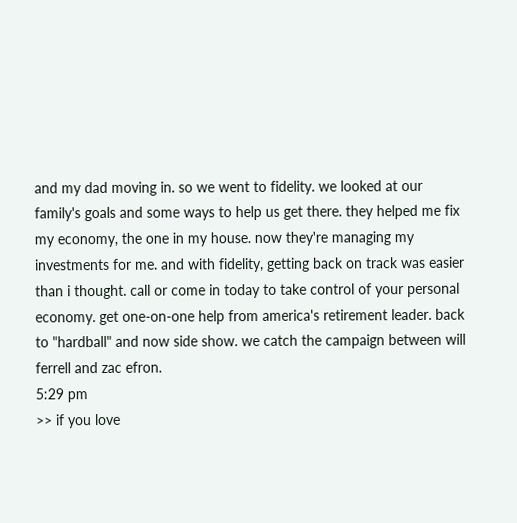and my dad moving in. so we went to fidelity. we looked at our family's goals and some ways to help us get there. they helped me fix my economy, the one in my house. now they're managing my investments for me. and with fidelity, getting back on track was easier than i thought. call or come in today to take control of your personal economy. get one-on-one help from america's retirement leader. back to "hardball" and now side show. we catch the campaign between will ferrell and zac efron.
5:29 pm
>> if you love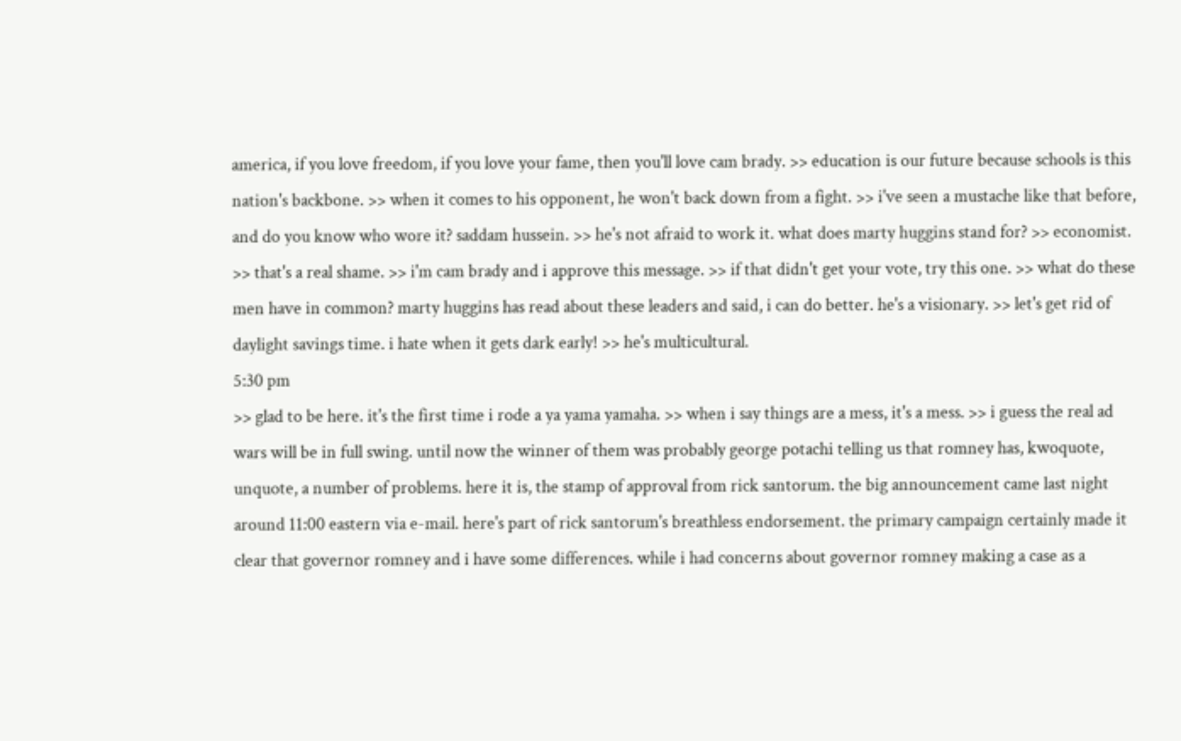america, if you love freedom, if you love your fame, then you'll love cam brady. >> education is our future because schools is this nation's backbone. >> when it comes to his opponent, he won't back down from a fight. >> i've seen a mustache like that before, and do you know who wore it? saddam hussein. >> he's not afraid to work it. what does marty huggins stand for? >> economist. >> that's a real shame. >> i'm cam brady and i approve this message. >> if that didn't get your vote, try this one. >> what do these men have in common? marty huggins has read about these leaders and said, i can do better. he's a visionary. >> let's get rid of daylight savings time. i hate when it gets dark early! >> he's multicultural.
5:30 pm
>> glad to be here. it's the first time i rode a ya yama yamaha. >> when i say things are a mess, it's a mess. >> i guess the real ad wars will be in full swing. until now the winner of them was probably george potachi telling us that romney has, kwoquote, unquote, a number of problems. here it is, the stamp of approval from rick santorum. the big announcement came last night around 11:00 eastern via e-mail. here's part of rick santorum's breathless endorsement. the primary campaign certainly made it clear that governor romney and i have some differences. while i had concerns about governor romney making a case as a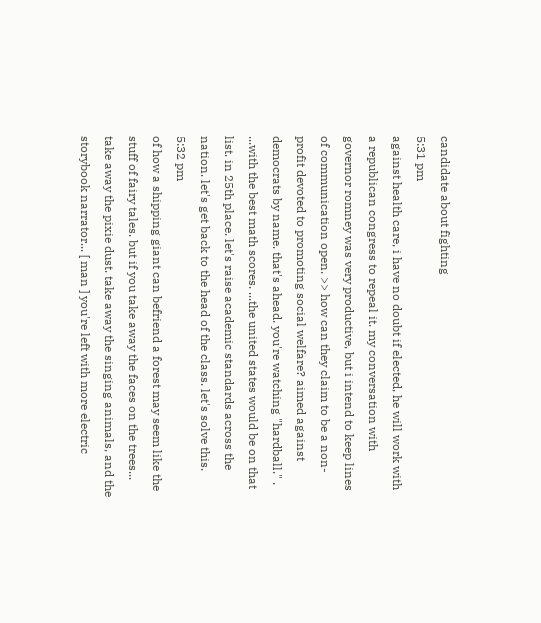candidate about fighting
5:31 pm
against health care, i have no doubt if elected, he will work with a republican congress to repeal it. my conversation with governor romney was very productive, but i intend to keep lines of communication open. >> how can they claim to be a non-profit devoted to promoting social welfare? aimed against democrats by name. that's ahead. you're watching "hardball." . ...with the best math scores. ...the united states would be on that list. in 25th place. let's raise academic standards across the nation. let's get back to the head of the class. let's solve this.
5:32 pm
of how a shipping giant can befriend a forest may seem like the stuff of fairy tales. but if you take away the faces on the trees... take away the pixie dust. take away the singing animals, and the storybook narrator... [ man ] you're left with more electric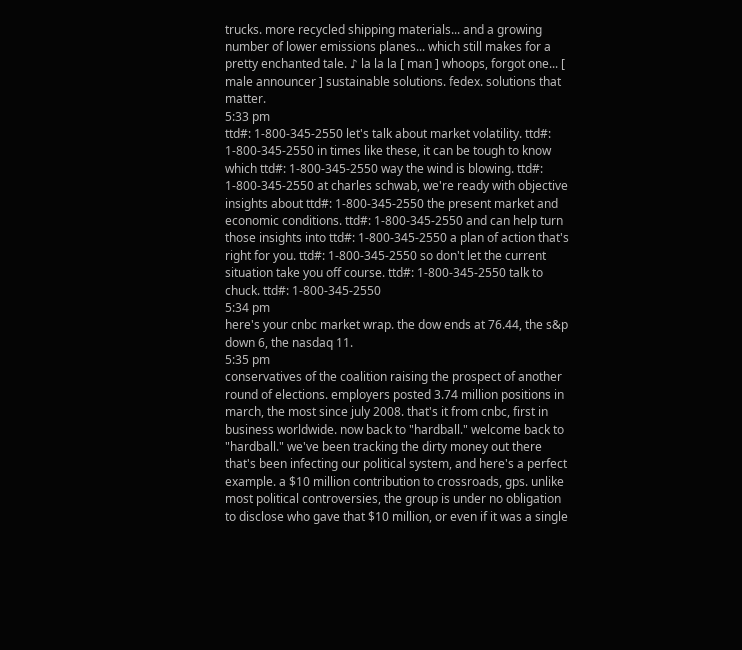trucks. more recycled shipping materials... and a growing number of lower emissions planes... which still makes for a pretty enchanted tale. ♪ la la la [ man ] whoops, forgot one... [ male announcer ] sustainable solutions. fedex. solutions that matter.
5:33 pm
ttd#: 1-800-345-2550 let's talk about market volatility. ttd#: 1-800-345-2550 in times like these, it can be tough to know which ttd#: 1-800-345-2550 way the wind is blowing. ttd#: 1-800-345-2550 at charles schwab, we're ready with objective insights about ttd#: 1-800-345-2550 the present market and economic conditions. ttd#: 1-800-345-2550 and can help turn those insights into ttd#: 1-800-345-2550 a plan of action that's right for you. ttd#: 1-800-345-2550 so don't let the current situation take you off course. ttd#: 1-800-345-2550 talk to chuck. ttd#: 1-800-345-2550
5:34 pm
here's your cnbc market wrap. the dow ends at 76.44, the s&p down 6, the nasdaq 11.
5:35 pm
conservatives of the coalition raising the prospect of another round of elections. employers posted 3.74 million positions in march, the most since july 2008. that's it from cnbc, first in business worldwide. now back to "hardball." welcome back to "hardball." we've been tracking the dirty money out there that's been infecting our political system, and here's a perfect example. a $10 million contribution to crossroads, gps. unlike most political controversies, the group is under no obligation to disclose who gave that $10 million, or even if it was a single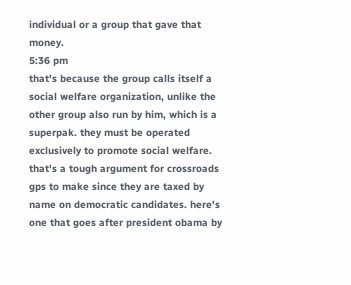individual or a group that gave that money.
5:36 pm
that's because the group calls itself a social welfare organization, unlike the other group also run by him, which is a superpak. they must be operated exclusively to promote social welfare. that's a tough argument for crossroads gps to make since they are taxed by name on democratic candidates. here's one that goes after president obama by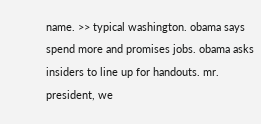name. >> typical washington. obama says spend more and promises jobs. obama asks insiders to line up for handouts. mr. president, we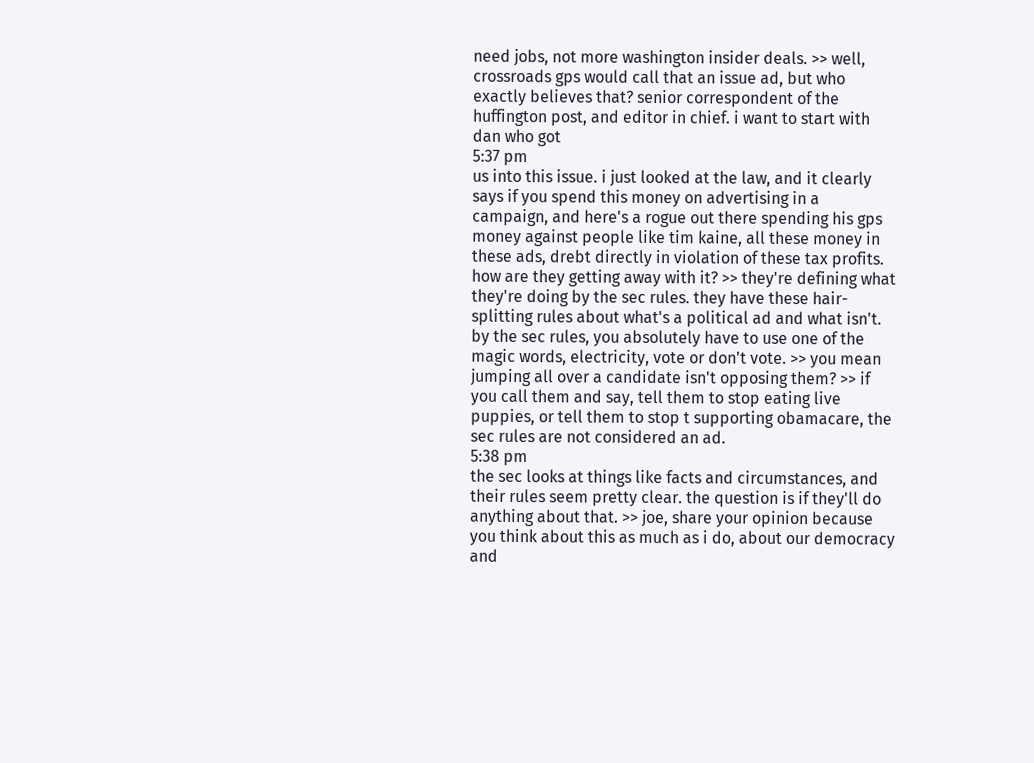need jobs, not more washington insider deals. >> well, crossroads gps would call that an issue ad, but who exactly believes that? senior correspondent of the huffington post, and editor in chief. i want to start with dan who got
5:37 pm
us into this issue. i just looked at the law, and it clearly says if you spend this money on advertising in a campaign, and here's a rogue out there spending his gps money against people like tim kaine, all these money in these ads, drebt directly in violation of these tax profits. how are they getting away with it? >> they're defining what they're doing by the sec rules. they have these hair-splitting rules about what's a political ad and what isn't. by the sec rules, you absolutely have to use one of the magic words, electricity, vote or don't vote. >> you mean jumping all over a candidate isn't opposing them? >> if you call them and say, tell them to stop eating live puppies, or tell them to stop t supporting obamacare, the sec rules are not considered an ad.
5:38 pm
the sec looks at things like facts and circumstances, and their rules seem pretty clear. the question is if they'll do anything about that. >> joe, share your opinion because you think about this as much as i do, about our democracy and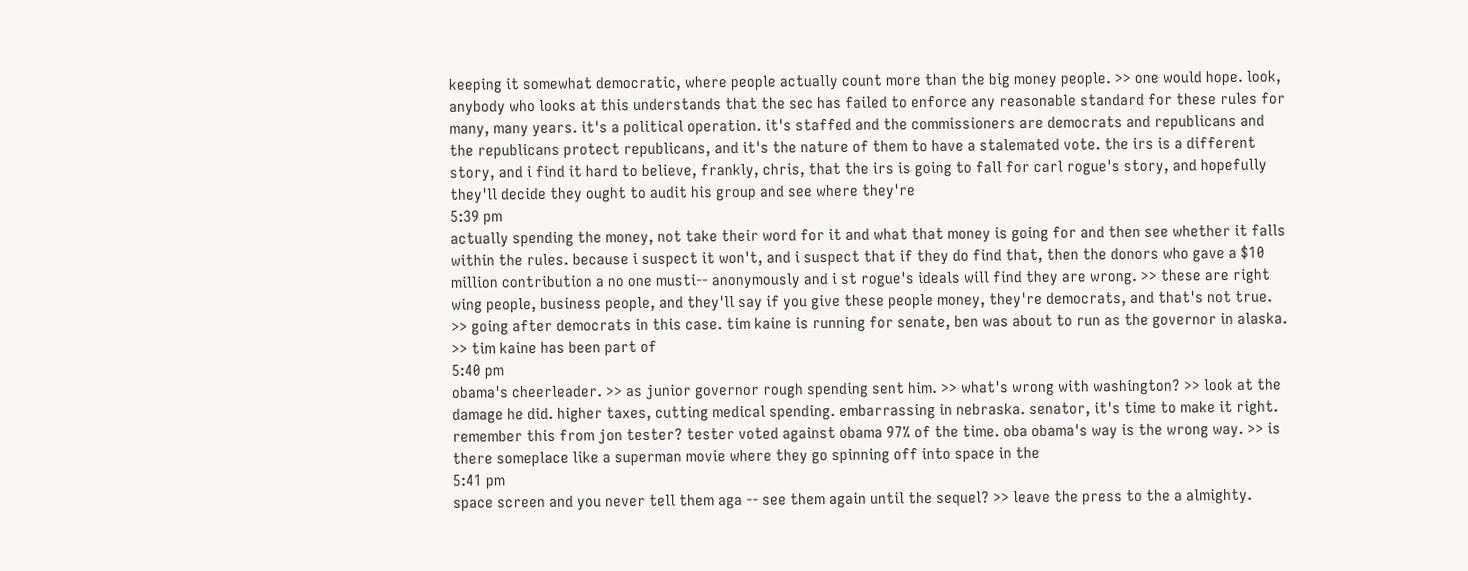keeping it somewhat democratic, where people actually count more than the big money people. >> one would hope. look, anybody who looks at this understands that the sec has failed to enforce any reasonable standard for these rules for many, many years. it's a political operation. it's staffed and the commissioners are democrats and republicans and the republicans protect republicans, and it's the nature of them to have a stalemated vote. the irs is a different story, and i find it hard to believe, frankly, chris, that the irs is going to fall for carl rogue's story, and hopefully they'll decide they ought to audit his group and see where they're
5:39 pm
actually spending the money, not take their word for it and what that money is going for and then see whether it falls within the rules. because i suspect it won't, and i suspect that if they do find that, then the donors who gave a $10 million contribution a no one musti-- anonymously and i st rogue's ideals will find they are wrong. >> these are right wing people, business people, and they'll say if you give these people money, they're democrats, and that's not true. >> going after democrats in this case. tim kaine is running for senate, ben was about to run as the governor in alaska. >> tim kaine has been part of
5:40 pm
obama's cheerleader. >> as junior governor rough spending sent him. >> what's wrong with washington? >> look at the damage he did. higher taxes, cutting medical spending. embarrassing in nebraska. senator, it's time to make it right. remember this from jon tester? tester voted against obama 97% of the time. oba obama's way is the wrong way. >> is there someplace like a superman movie where they go spinning off into space in the
5:41 pm
space screen and you never tell them aga -- see them again until the sequel? >> leave the press to the a almighty.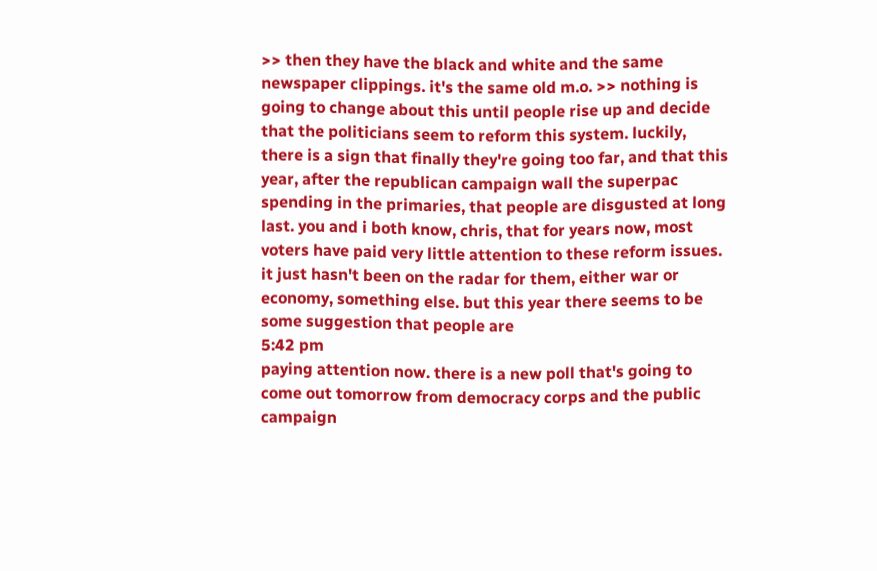>> then they have the black and white and the same newspaper clippings. it's the same old m.o. >> nothing is going to change about this until people rise up and decide that the politicians seem to reform this system. luckily, there is a sign that finally they're going too far, and that this year, after the republican campaign wall the superpac spending in the primaries, that people are disgusted at long last. you and i both know, chris, that for years now, most voters have paid very little attention to these reform issues. it just hasn't been on the radar for them, either war or economy, something else. but this year there seems to be some suggestion that people are
5:42 pm
paying attention now. there is a new poll that's going to come out tomorrow from democracy corps and the public campaign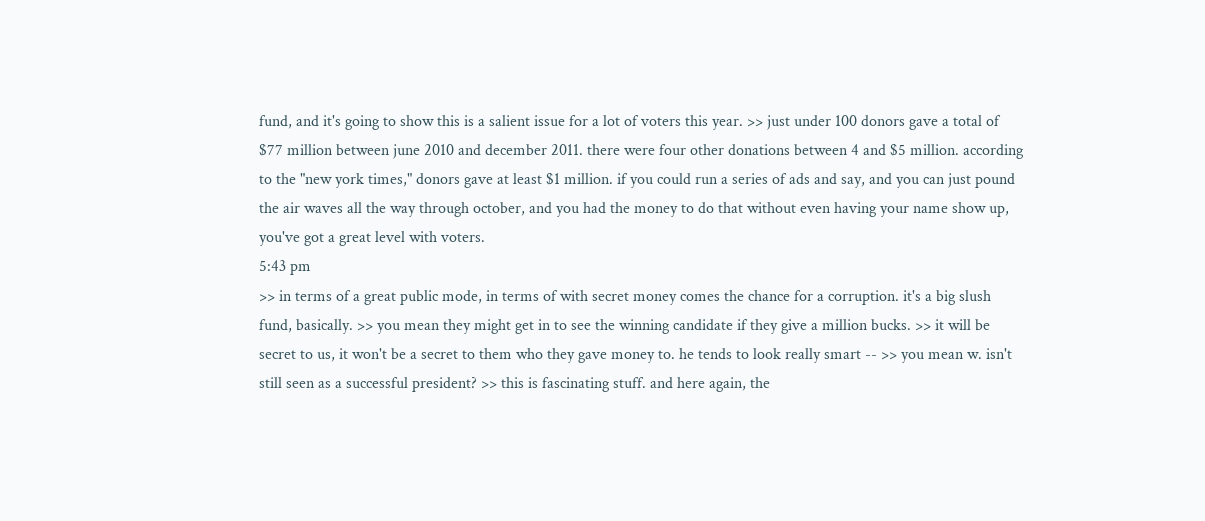fund, and it's going to show this is a salient issue for a lot of voters this year. >> just under 100 donors gave a total of $77 million between june 2010 and december 2011. there were four other donations between 4 and $5 million. according to the "new york times," donors gave at least $1 million. if you could run a series of ads and say, and you can just pound the air waves all the way through october, and you had the money to do that without even having your name show up, you've got a great level with voters.
5:43 pm
>> in terms of a great public mode, in terms of with secret money comes the chance for a corruption. it's a big slush fund, basically. >> you mean they might get in to see the winning candidate if they give a million bucks. >> it will be secret to us, it won't be a secret to them who they gave money to. he tends to look really smart -- >> you mean w. isn't still seen as a successful president? >> this is fascinating stuff. and here again, the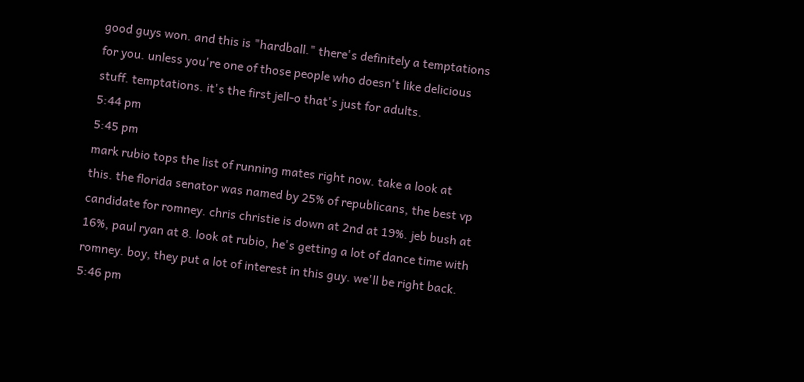good guys won. and this is "hardball." there's definitely a temptations for you. unless you're one of those people who doesn't like delicious stuff. temptations. it's the first jell-o that's just for adults.
5:44 pm
5:45 pm
mark rubio tops the list of running mates right now. take a look at this. the florida senator was named by 25% of republicans, the best vp candidate for romney. chris christie is down at 2nd at 19%. jeb bush at 16%, paul ryan at 8. look at rubio, he's getting a lot of dance time with romney. boy, they put a lot of interest in this guy. we'll be right back.
5:46 pm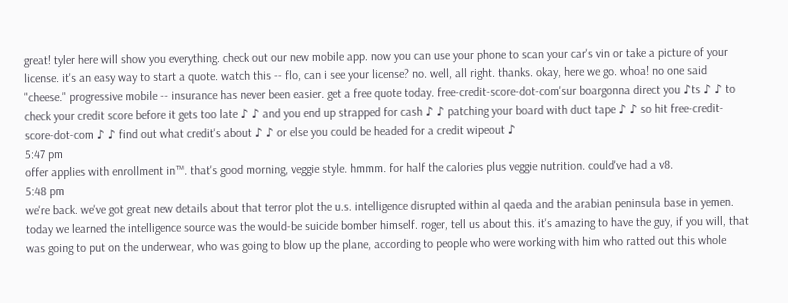great! tyler here will show you everything. check out our new mobile app. now you can use your phone to scan your car's vin or take a picture of your license. it's an easy way to start a quote. watch this -- flo, can i see your license? no. well, all right. thanks. okay, here we go. whoa! no one said "cheese." progressive mobile -- insurance has never been easier. get a free quote today. free-credit-score-dot-com'sur boargonna direct you ♪ts ♪ ♪ to check your credit score before it gets too late ♪ ♪ and you end up strapped for cash ♪ ♪ patching your board with duct tape ♪ ♪ so hit free-credit-score-dot-com ♪ ♪ find out what credit's about ♪ ♪ or else you could be headed for a credit wipeout ♪
5:47 pm
offer applies with enrollment in™. that's good morning, veggie style. hmmm. for half the calories plus veggie nutrition. could've had a v8.
5:48 pm
we're back. we've got great new details about that terror plot the u.s. intelligence disrupted within al qaeda and the arabian peninsula base in yemen. today we learned the intelligence source was the would-be suicide bomber himself. roger, tell us about this. it's amazing to have the guy, if you will, that was going to put on the underwear, who was going to blow up the plane, according to people who were working with him who ratted out this whole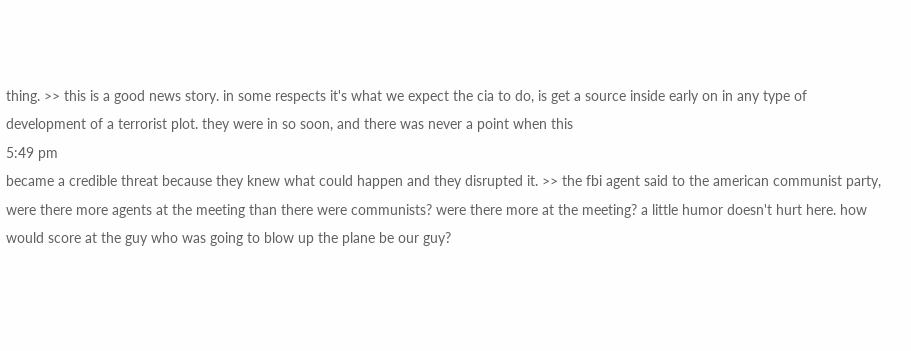thing. >> this is a good news story. in some respects it's what we expect the cia to do, is get a source inside early on in any type of development of a terrorist plot. they were in so soon, and there was never a point when this
5:49 pm
became a credible threat because they knew what could happen and they disrupted it. >> the fbi agent said to the american communist party, were there more agents at the meeting than there were communists? were there more at the meeting? a little humor doesn't hurt here. how would score at the guy who was going to blow up the plane be our guy?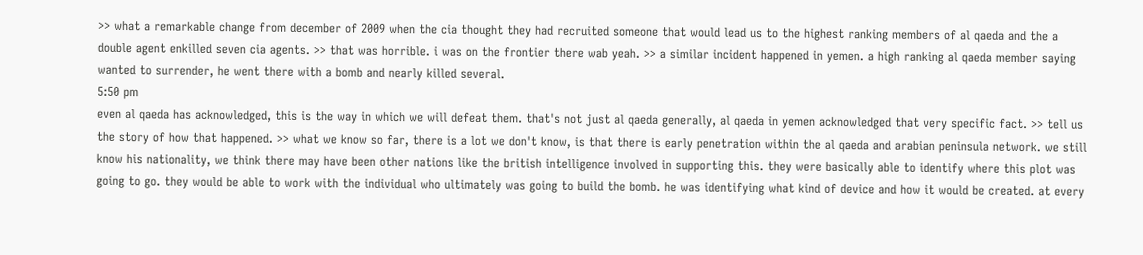>> what a remarkable change from december of 2009 when the cia thought they had recruited someone that would lead us to the highest ranking members of al qaeda and the a double agent enkilled seven cia agents. >> that was horrible. i was on the frontier there wab yeah. >> a similar incident happened in yemen. a high ranking al qaeda member saying wanted to surrender, he went there with a bomb and nearly killed several.
5:50 pm
even al qaeda has acknowledged, this is the way in which we will defeat them. that's not just al qaeda generally, al qaeda in yemen acknowledged that very specific fact. >> tell us the story of how that happened. >> what we know so far, there is a lot we don't know, is that there is early penetration within the al qaeda and arabian peninsula network. we still know his nationality, we think there may have been other nations like the british intelligence involved in supporting this. they were basically able to identify where this plot was going to go. they would be able to work with the individual who ultimately was going to build the bomb. he was identifying what kind of device and how it would be created. at every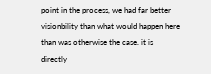point in the process, we had far better visionbility than what would happen here than was otherwise the case. it is directly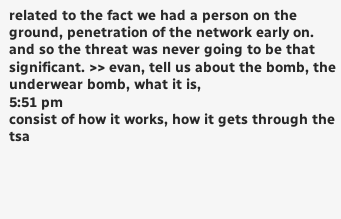related to the fact we had a person on the ground, penetration of the network early on. and so the threat was never going to be that significant. >> evan, tell us about the bomb, the underwear bomb, what it is,
5:51 pm
consist of how it works, how it gets through the tsa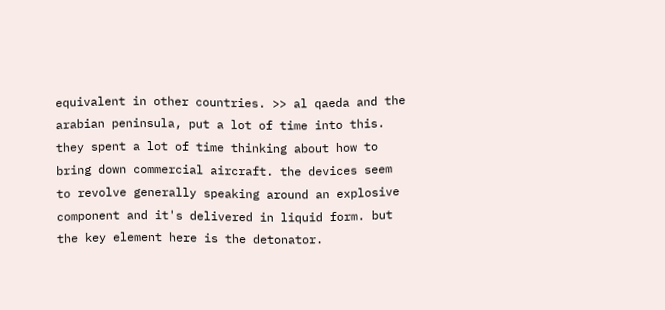equivalent in other countries. >> al qaeda and the arabian peninsula, put a lot of time into this. they spent a lot of time thinking about how to bring down commercial aircraft. the devices seem to revolve generally speaking around an explosive component and it's delivered in liquid form. but the key element here is the detonator.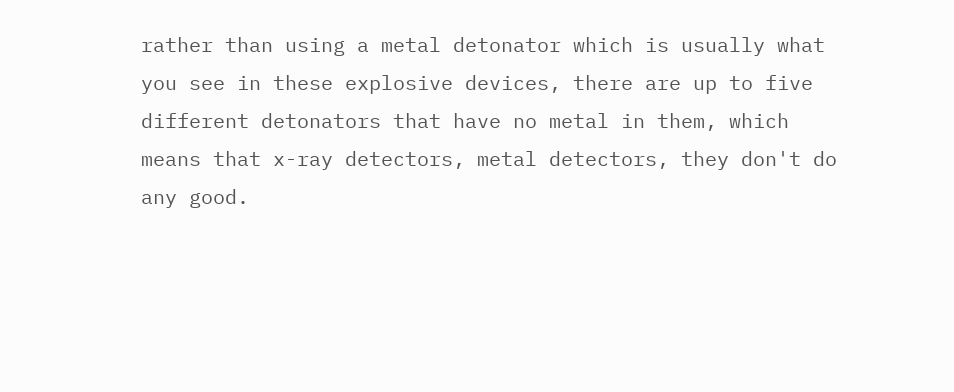rather than using a metal detonator which is usually what you see in these explosive devices, there are up to five different detonators that have no metal in them, which means that x-ray detectors, metal detectors, they don't do any good.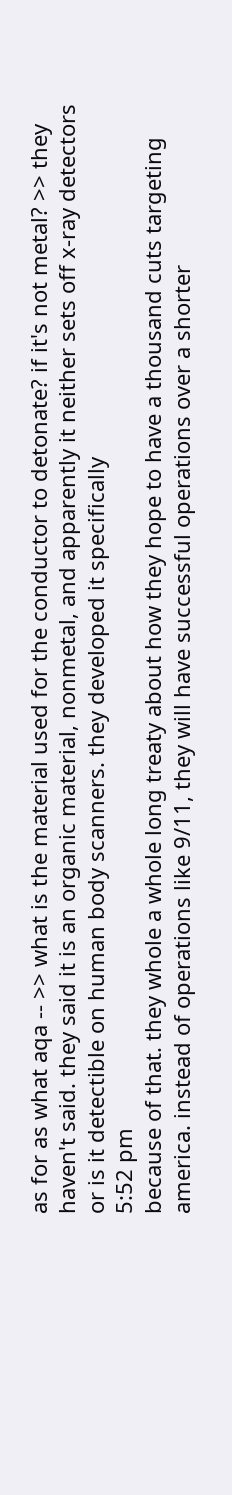as for as what aqa -- >> what is the material used for the conductor to detonate? if it's not metal? >> they haven't said. they said it is an organic material, nonmetal, and apparently it neither sets off x-ray detectors or is it detectible on human body scanners. they developed it specifically
5:52 pm
because of that. they whole a whole long treaty about how they hope to have a thousand cuts targeting america. instead of operations like 9/11, they will have successful operations over a shorter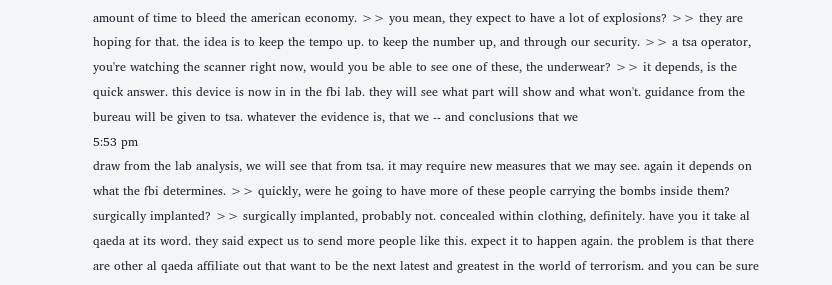amount of time to bleed the american economy. >> you mean, they expect to have a lot of explosions? >> they are hoping for that. the idea is to keep the tempo up. to keep the number up, and through our security. >> a tsa operator, you're watching the scanner right now, would you be able to see one of these, the underwear? >> it depends, is the quick answer. this device is now in in the fbi lab. they will see what part will show and what won't. guidance from the bureau will be given to tsa. whatever the evidence is, that we -- and conclusions that we
5:53 pm
draw from the lab analysis, we will see that from tsa. it may require new measures that we may see. again it depends on what the fbi determines. >> quickly, were he going to have more of these people carrying the bombs inside them? surgically implanted? >> surgically implanted, probably not. concealed within clothing, definitely. have you it take al qaeda at its word. they said expect us to send more people like this. expect it to happen again. the problem is that there are other al qaeda affiliate out that want to be the next latest and greatest in the world of terrorism. and you can be sure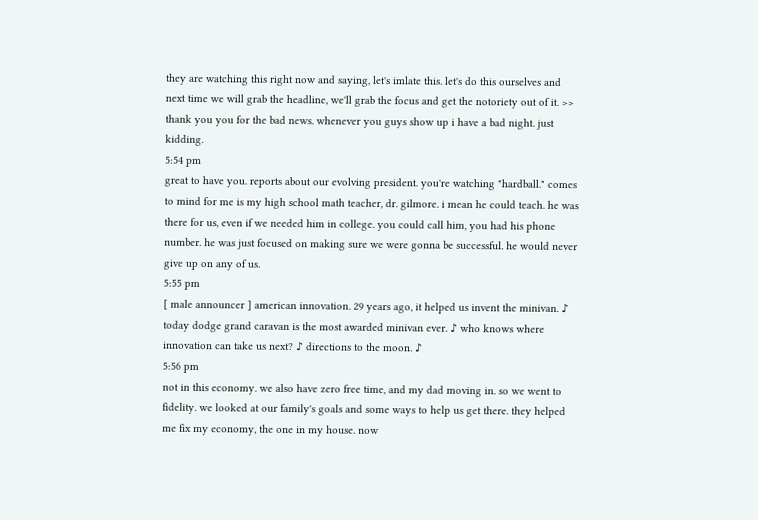they are watching this right now and saying, let's imlate this. let's do this ourselves and next time we will grab the headline, we'll grab the focus and get the notoriety out of it. >> thank you you for the bad news. whenever you guys show up i have a bad night. just kidding.
5:54 pm
great to have you. reports about our evolving president. you're watching "hardball." comes to mind for me is my high school math teacher, dr. gilmore. i mean he could teach. he was there for us, even if we needed him in college. you could call him, you had his phone number. he was just focused on making sure we were gonna be successful. he would never give up on any of us.
5:55 pm
[ male announcer ] american innovation. 29 years ago, it helped us invent the minivan. ♪ today dodge grand caravan is the most awarded minivan ever. ♪ who knows where innovation can take us next? ♪ directions to the moon. ♪
5:56 pm
not in this economy. we also have zero free time, and my dad moving in. so we went to fidelity. we looked at our family's goals and some ways to help us get there. they helped me fix my economy, the one in my house. now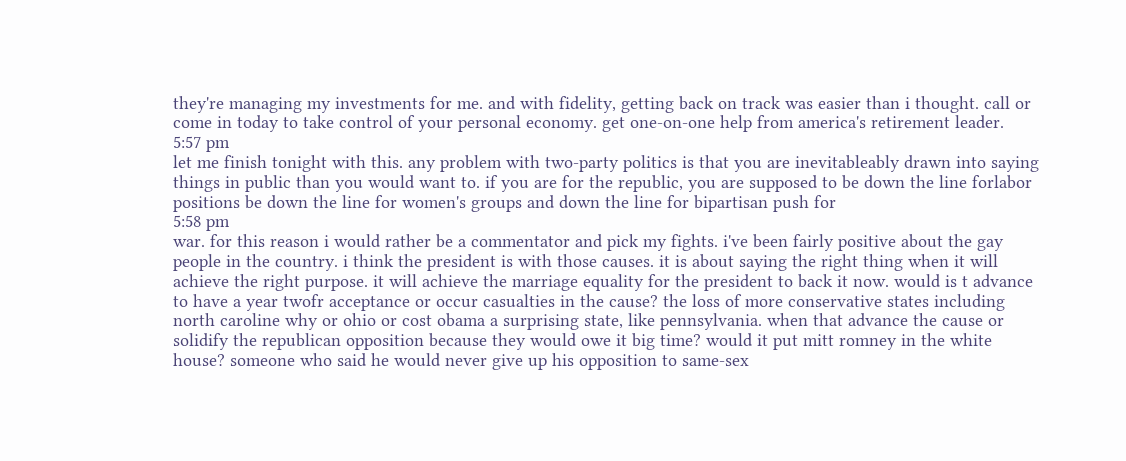they're managing my investments for me. and with fidelity, getting back on track was easier than i thought. call or come in today to take control of your personal economy. get one-on-one help from america's retirement leader.
5:57 pm
let me finish tonight with this. any problem with two-party politics is that you are inevitableably drawn into saying things in public than you would want to. if you are for the republic, you are supposed to be down the line forlabor positions be down the line for women's groups and down the line for bipartisan push for
5:58 pm
war. for this reason i would rather be a commentator and pick my fights. i've been fairly positive about the gay people in the country. i think the president is with those causes. it is about saying the right thing when it will achieve the right purpose. it will achieve the marriage equality for the president to back it now. would is t advance to have a year twofr acceptance or occur casualties in the cause? the loss of more conservative states including north caroline why or ohio or cost obama a surprising state, like pennsylvania. when that advance the cause or solidify the republican opposition because they would owe it big time? would it put mitt romney in the white house? someone who said he would never give up his opposition to same-sex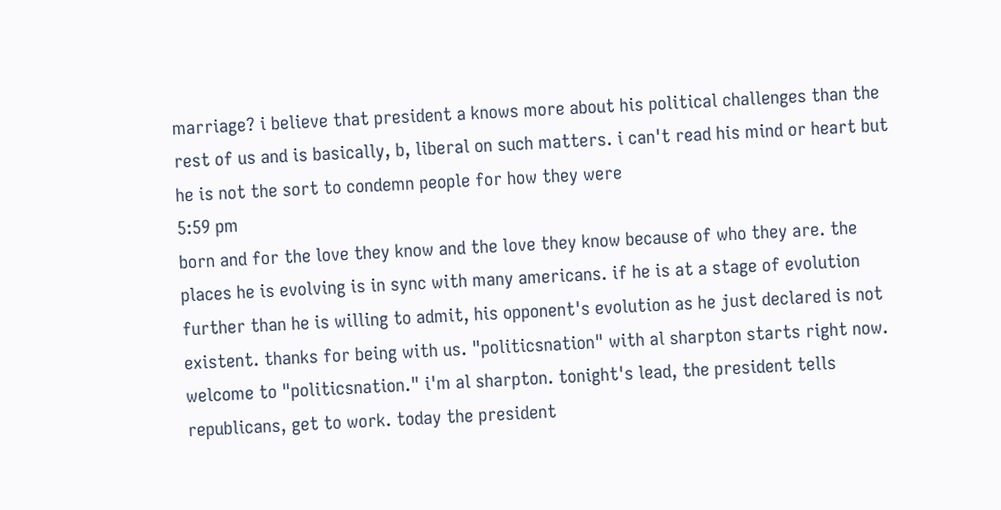marriage? i believe that president a knows more about his political challenges than the rest of us and is basically, b, liberal on such matters. i can't read his mind or heart but he is not the sort to condemn people for how they were
5:59 pm
born and for the love they know and the love they know because of who they are. the places he is evolving is in sync with many americans. if he is at a stage of evolution further than he is willing to admit, his opponent's evolution as he just declared is not existent. thanks for being with us. "politicsnation" with al sharpton starts right now. welcome to "politicsnation." i'm al sharpton. tonight's lead, the president tells republicans, get to work. today the president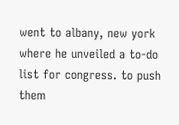went to albany, new york where he unveiled a to-do list for congress. to push them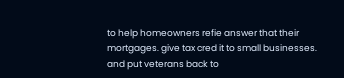to help homeowners refie answer that their mortgages. give tax cred it to small businesses. and put veterans back to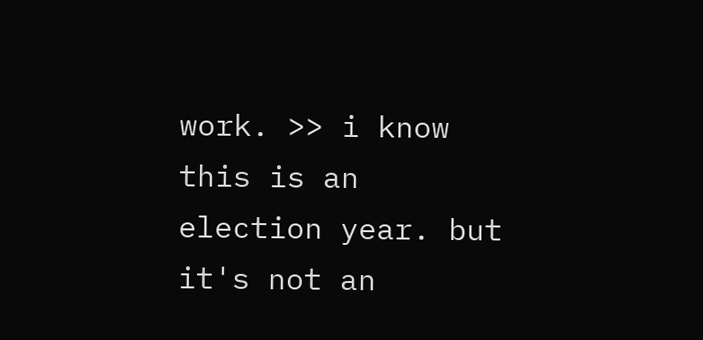work. >> i know this is an election year. but it's not an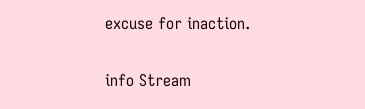excuse for inaction.


info Stream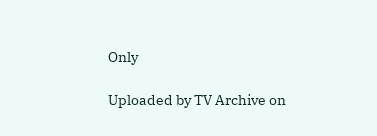Only

Uploaded by TV Archive on